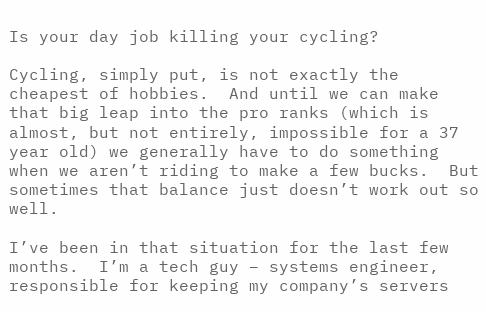Is your day job killing your cycling?

Cycling, simply put, is not exactly the cheapest of hobbies.  And until we can make that big leap into the pro ranks (which is almost, but not entirely, impossible for a 37 year old) we generally have to do something when we aren’t riding to make a few bucks.  But sometimes that balance just doesn’t work out so well.

I’ve been in that situation for the last few months.  I’m a tech guy – systems engineer, responsible for keeping my company’s servers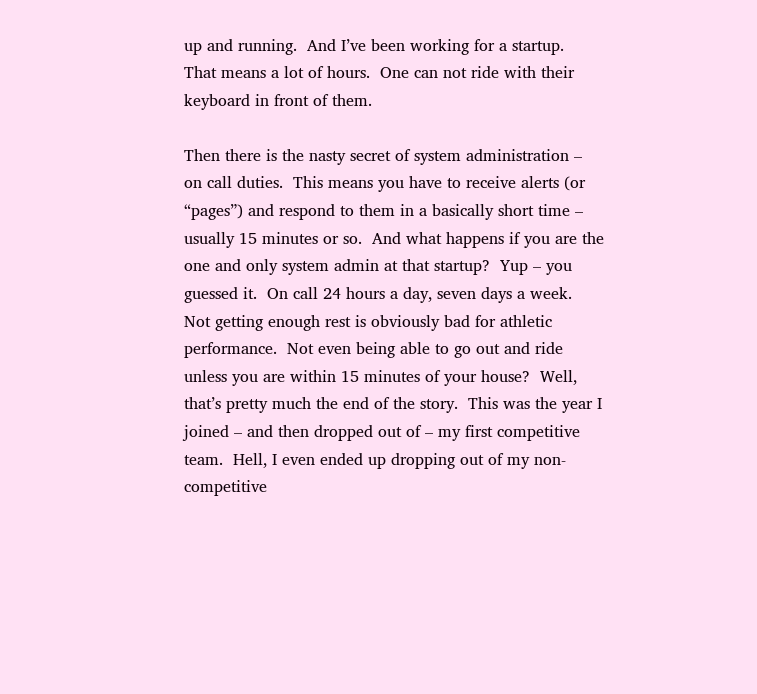up and running.  And I’ve been working for a startup.  That means a lot of hours.  One can not ride with their keyboard in front of them.

Then there is the nasty secret of system administration – on call duties.  This means you have to receive alerts (or “pages”) and respond to them in a basically short time – usually 15 minutes or so.  And what happens if you are the one and only system admin at that startup?  Yup – you guessed it.  On call 24 hours a day, seven days a week.  Not getting enough rest is obviously bad for athletic performance.  Not even being able to go out and ride unless you are within 15 minutes of your house?  Well, that’s pretty much the end of the story.  This was the year I joined – and then dropped out of – my first competitive team.  Hell, I even ended up dropping out of my non-competitive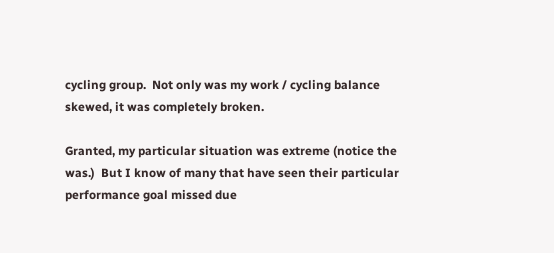cycling group.  Not only was my work / cycling balance skewed, it was completely broken.

Granted, my particular situation was extreme (notice the was.)  But I know of many that have seen their particular performance goal missed due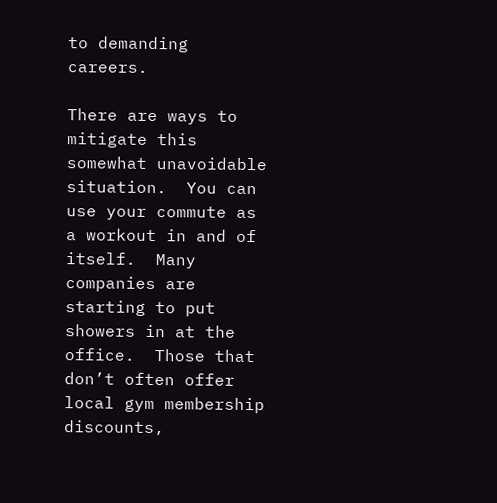to demanding careers.

There are ways to mitigate this somewhat unavoidable situation.  You can use your commute as a workout in and of itself.  Many companies are starting to put showers in at the office.  Those that don’t often offer local gym membership discounts,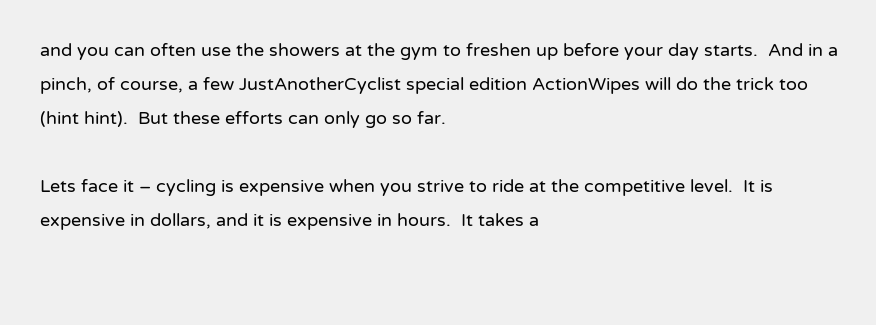and you can often use the showers at the gym to freshen up before your day starts.  And in a pinch, of course, a few JustAnotherCyclist special edition ActionWipes will do the trick too (hint hint).  But these efforts can only go so far.

Lets face it – cycling is expensive when you strive to ride at the competitive level.  It is expensive in dollars, and it is expensive in hours.  It takes a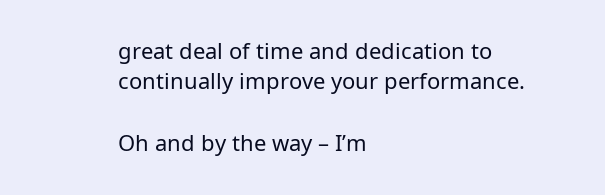great deal of time and dedication to continually improve your performance.

Oh and by the way – I’m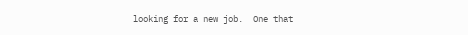looking for a new job.  One that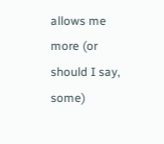allows me more (or should I say, some)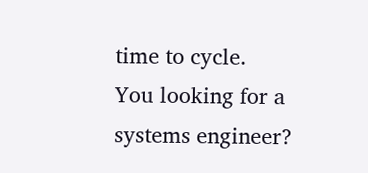time to cycle.  You looking for a systems engineer?